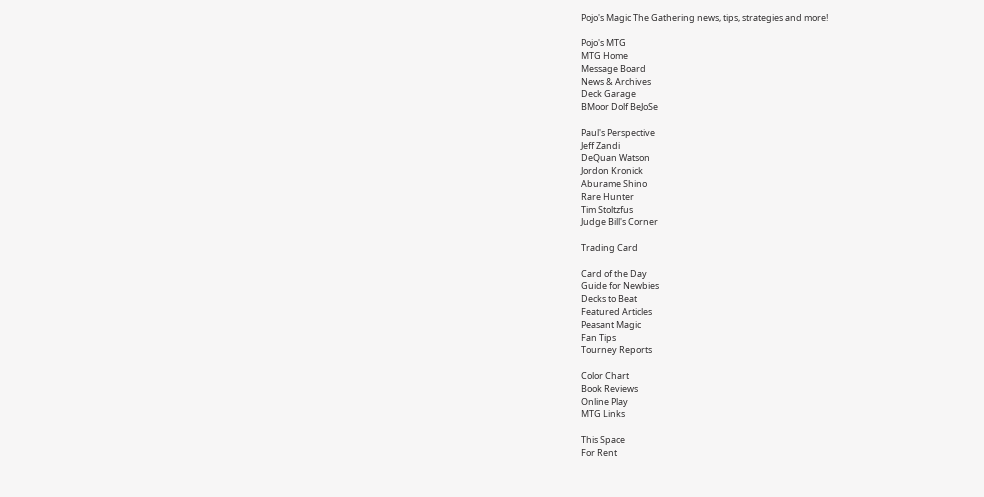Pojo's Magic The Gathering news, tips, strategies and more!

Pojo's MTG
MTG Home
Message Board
News & Archives
Deck Garage
BMoor Dolf BeJoSe

Paul's Perspective
Jeff Zandi
DeQuan Watson
Jordon Kronick
Aburame Shino
Rare Hunter
Tim Stoltzfus
Judge Bill's Corner

Trading Card

Card of the Day
Guide for Newbies
Decks to Beat
Featured Articles
Peasant Magic
Fan Tips
Tourney Reports

Color Chart
Book Reviews
Online Play
MTG Links

This Space
For Rent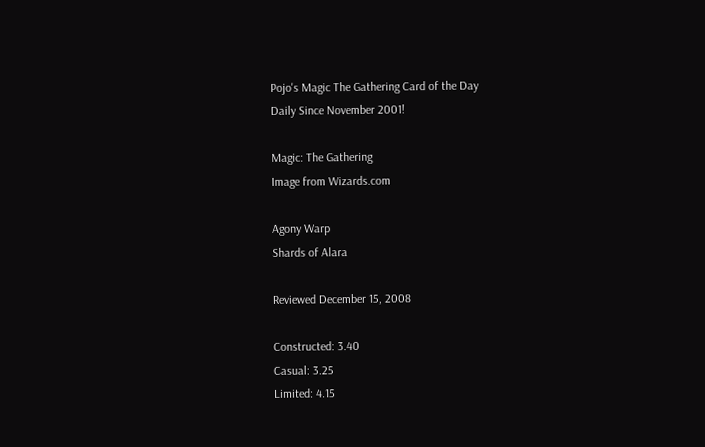Pojo's Magic The Gathering Card of the Day
Daily Since November 2001!

Magic: The Gathering
Image from Wizards.com

Agony Warp
Shards of Alara

Reviewed December 15, 2008

Constructed: 3.40
Casual: 3.25
Limited: 4.15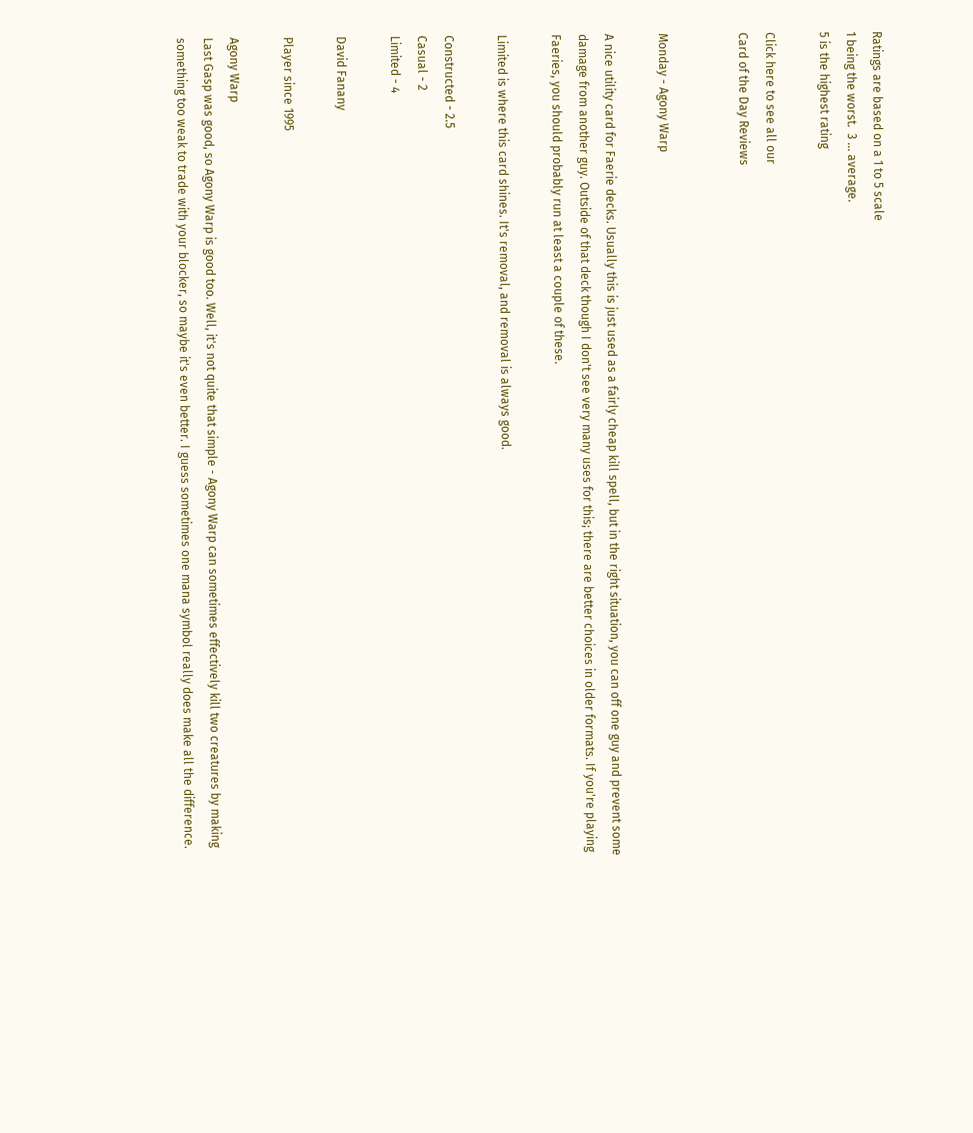Ratings are based on a 1 to 5 scale
1 being the worst.  3 ... average.
5 is the highest rating

Click here to see all our
Card of the Day Reviews


Monday - Agony Warp

A nice utility card for Faerie decks. Usually this is just used as a fairly cheap kill spell, but in the right situation, you can off one guy and prevent some damage from another guy. Outside of that deck though I don't see very many uses for this; there are better choices in older formats. If you're playing Faeries, you should probably run at least a couple of these.

Limited is where this card shines. It's removal, and removal is always good.

Constructed - 2.5
Casual - 2
Limited - 4

David Fanany

Player since 1995

Agony Warp
Last Gasp was good, so Agony Warp is good too. Well, it's not quite that simple - Agony Warp can sometimes effectively kill two creatures by making something too weak to trade with your blocker, so maybe it's even better. I guess sometimes one mana symbol really does make all the difference.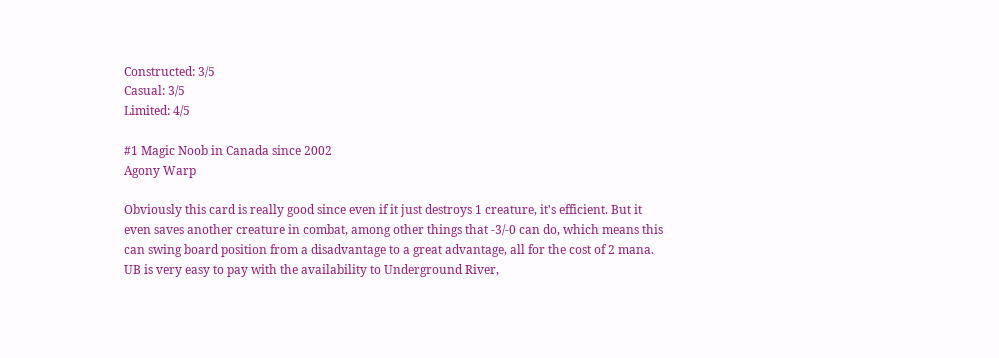Constructed: 3/5
Casual: 3/5
Limited: 4/5

#1 Magic Noob in Canada since 2002
Agony Warp

Obviously this card is really good since even if it just destroys 1 creature, it's efficient. But it even saves another creature in combat, among other things that -3/-0 can do, which means this can swing board position from a disadvantage to a great advantage, all for the cost of 2 mana. UB is very easy to pay with the availability to Underground River,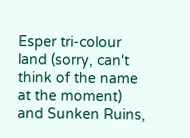Esper tri-colour land (sorry, can't think of the name at the moment) and Sunken Ruins,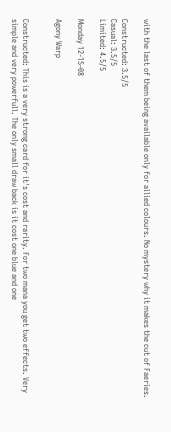with the last of them being available only for allied colours. No mystery why it makes the cut of Faeries.

Constructed: 3.5/5
Casual: 3.5/5
Limited: 4.5/5

Monday 12-15-08

Agony Warp


Constructed: This is a very strong card for it's cost and rarity. For two mana you get two effects. Very simple and very powerfull. The only small draw back is it cost one blue and one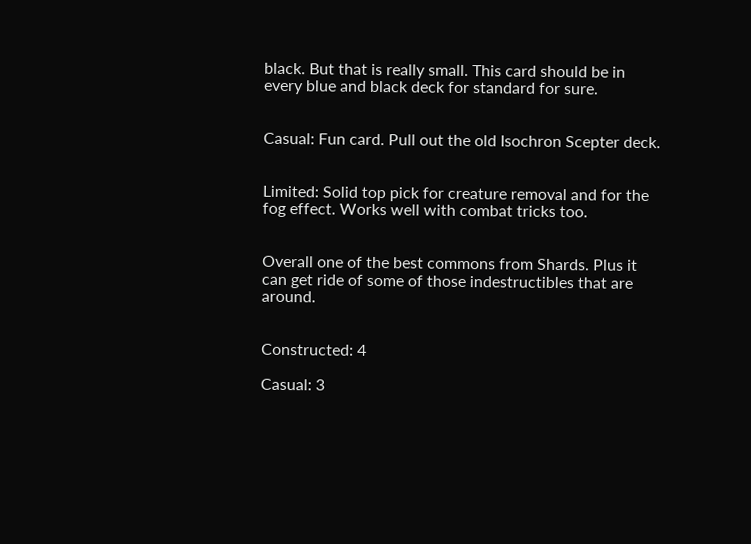black. But that is really small. This card should be in every blue and black deck for standard for sure.


Casual: Fun card. Pull out the old Isochron Scepter deck.


Limited: Solid top pick for creature removal and for the fog effect. Works well with combat tricks too.


Overall one of the best commons from Shards. Plus it can get ride of some of those indestructibles that are around.


Constructed: 4

Casual: 3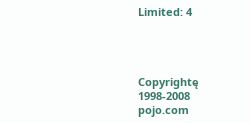Limited: 4




Copyrightę 1998-2008 pojo.com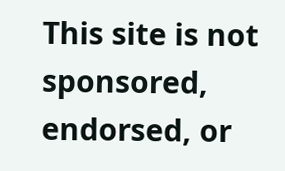This site is not sponsored, endorsed, or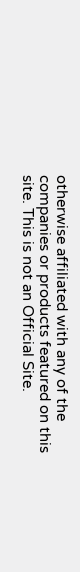otherwise affiliated with any of the companies or products featured on this site. This is not an Official Site.